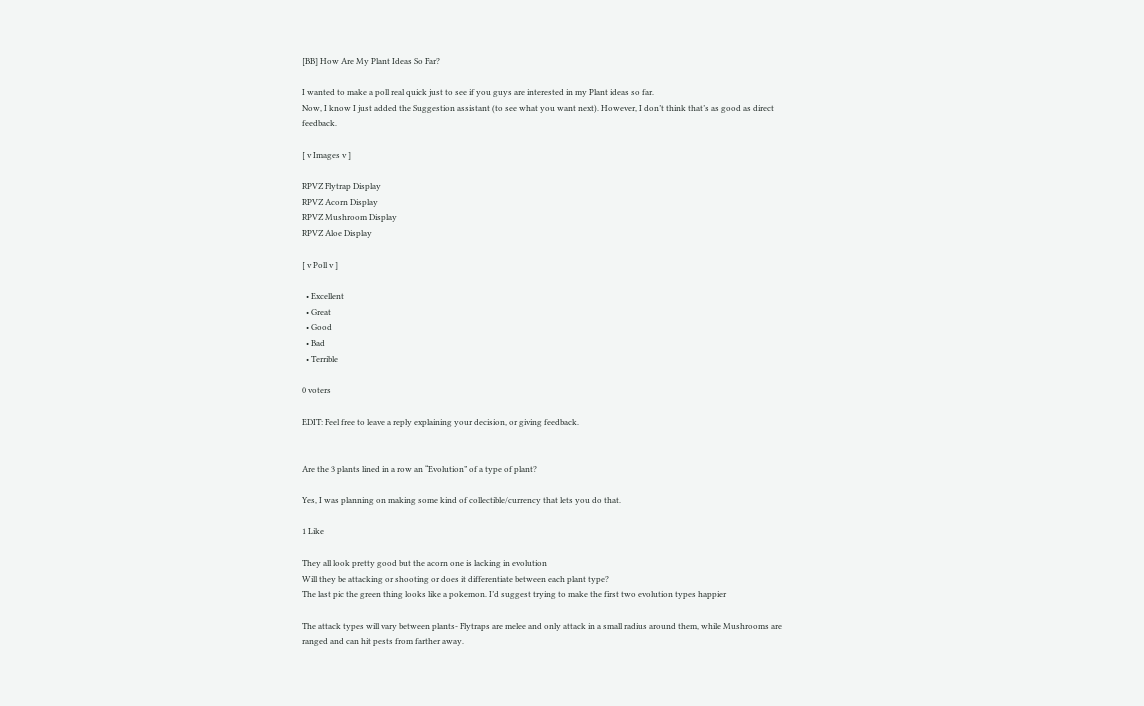[BB] How Are My Plant Ideas So Far?

I wanted to make a poll real quick just to see if you guys are interested in my Plant ideas so far.
Now, I know I just added the Suggestion assistant (to see what you want next). However, I don’t think that’s as good as direct feedback.

[ v Images v ]

RPVZ Flytrap Display
RPVZ Acorn Display
RPVZ Mushroom Display
RPVZ Aloe Display

[ v Poll v ]

  • Excellent
  • Great
  • Good
  • Bad
  • Terrible

0 voters

EDIT: Feel free to leave a reply explaining your decision, or giving feedback.


Are the 3 plants lined in a row an “Evolution” of a type of plant?

Yes, I was planning on making some kind of collectible/currency that lets you do that.

1 Like

They all look pretty good but the acorn one is lacking in evolution
Will they be attacking or shooting or does it differentiate between each plant type?
The last pic the green thing looks like a pokemon. I’d suggest trying to make the first two evolution types happier

The attack types will vary between plants- Flytraps are melee and only attack in a small radius around them, while Mushrooms are ranged and can hit pests from farther away.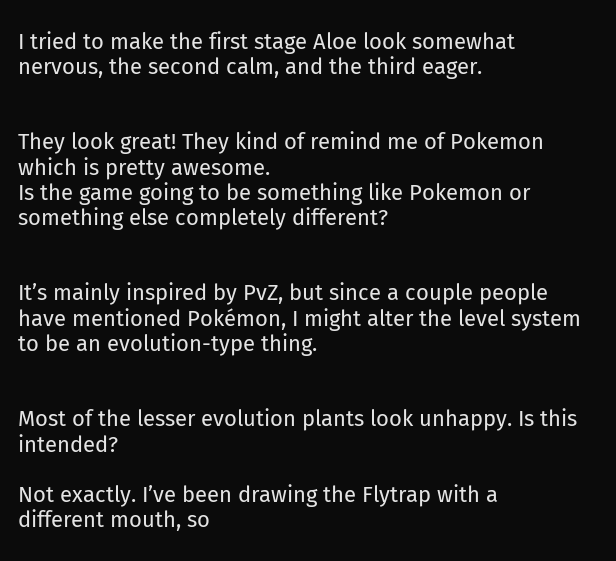I tried to make the first stage Aloe look somewhat nervous, the second calm, and the third eager.


They look great! They kind of remind me of Pokemon which is pretty awesome.
Is the game going to be something like Pokemon or something else completely different?


It’s mainly inspired by PvZ, but since a couple people have mentioned Pokémon, I might alter the level system to be an evolution-type thing.


Most of the lesser evolution plants look unhappy. Is this intended?

Not exactly. I’ve been drawing the Flytrap with a different mouth, so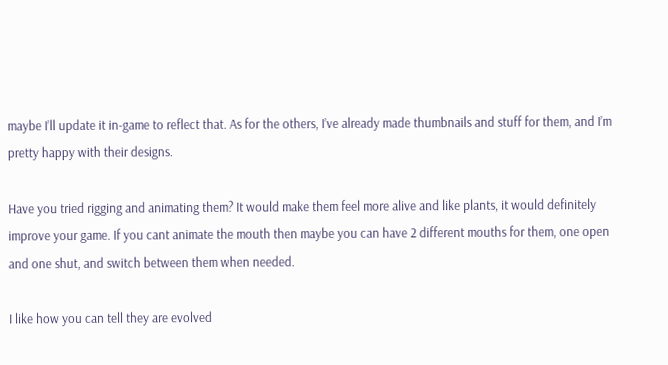maybe I’ll update it in-game to reflect that. As for the others, I’ve already made thumbnails and stuff for them, and I’m pretty happy with their designs.

Have you tried rigging and animating them? It would make them feel more alive and like plants, it would definitely improve your game. If you cant animate the mouth then maybe you can have 2 different mouths for them, one open and one shut, and switch between them when needed.

I like how you can tell they are evolved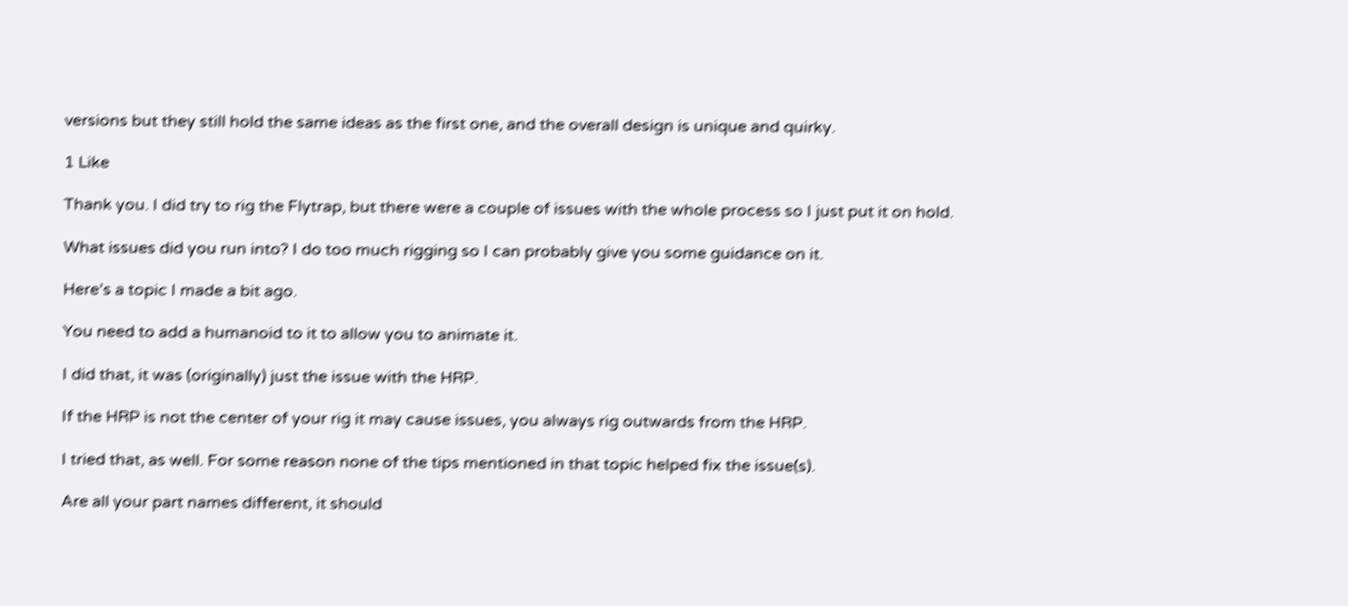versions but they still hold the same ideas as the first one, and the overall design is unique and quirky.

1 Like

Thank you. I did try to rig the Flytrap, but there were a couple of issues with the whole process so I just put it on hold.

What issues did you run into? I do too much rigging so I can probably give you some guidance on it.

Here’s a topic I made a bit ago.

You need to add a humanoid to it to allow you to animate it.

I did that, it was (originally) just the issue with the HRP.

If the HRP is not the center of your rig it may cause issues, you always rig outwards from the HRP.

I tried that, as well. For some reason none of the tips mentioned in that topic helped fix the issue(s).

Are all your part names different, it should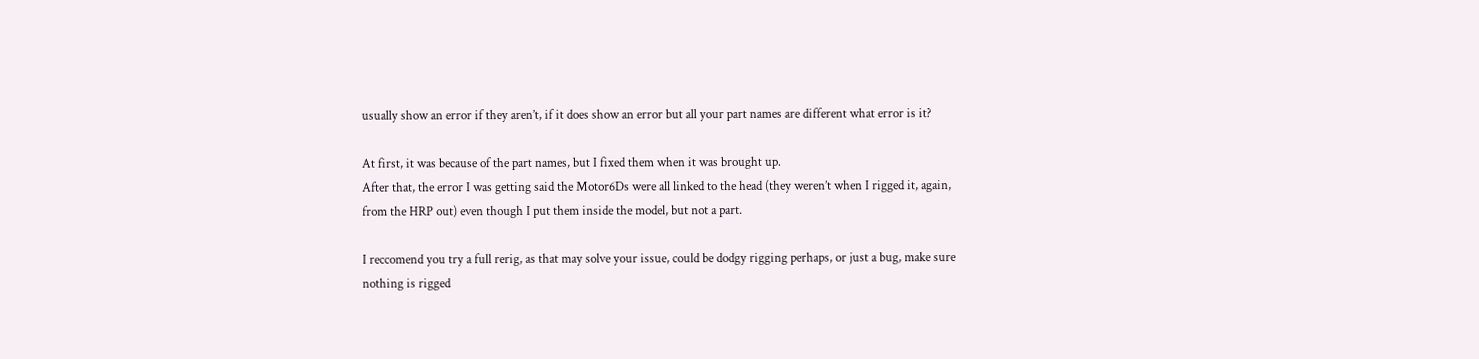usually show an error if they aren’t, if it does show an error but all your part names are different what error is it?

At first, it was because of the part names, but I fixed them when it was brought up.
After that, the error I was getting said the Motor6Ds were all linked to the head (they weren’t when I rigged it, again, from the HRP out) even though I put them inside the model, but not a part.

I reccomend you try a full rerig, as that may solve your issue, could be dodgy rigging perhaps, or just a bug, make sure nothing is rigged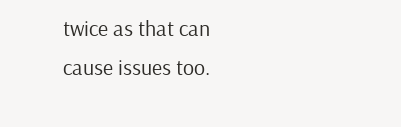twice as that can cause issues too.